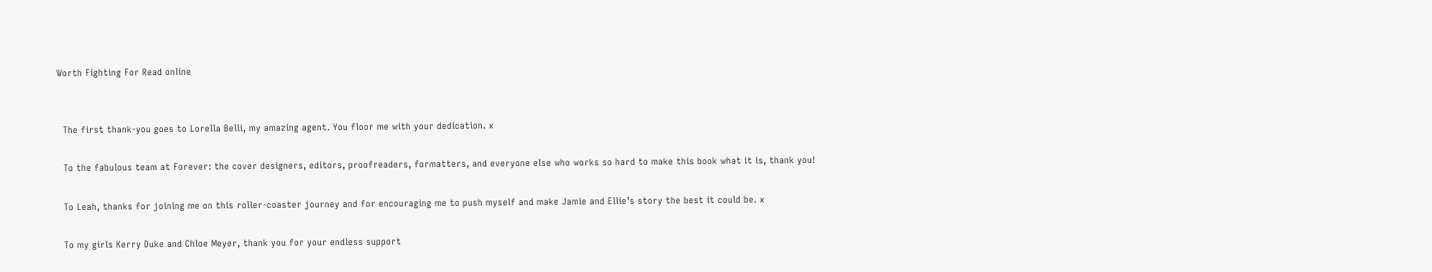Worth Fighting For Read online


  The first thank-you goes to Lorella Belli, my amazing agent. You floor me with your dedication. x

  To the fabulous team at Forever: the cover designers, editors, proofreaders, formatters, and everyone else who works so hard to make this book what it is, thank you!

  To Leah, thanks for joining me on this roller-coaster journey and for encouraging me to push myself and make Jamie and Ellie’s story the best it could be. x

  To my girls Kerry Duke and Chloe Meyer, thank you for your endless support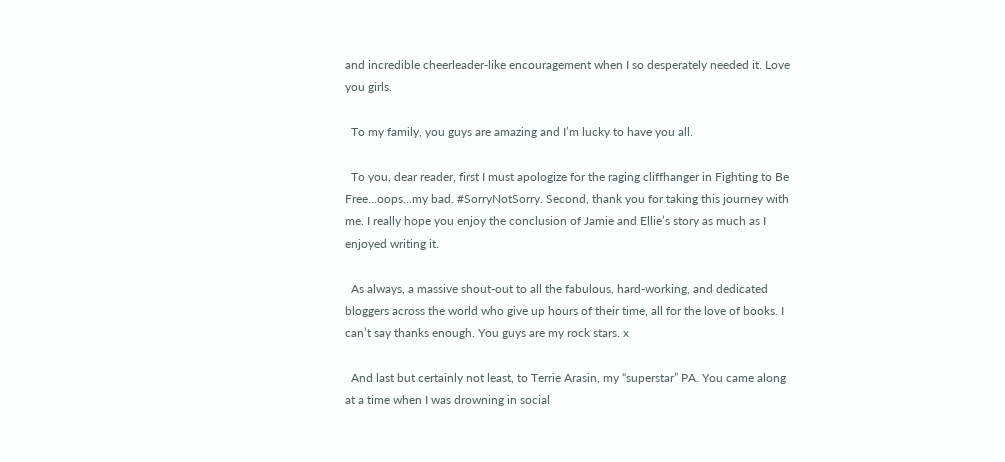and incredible cheerleader-like encouragement when I so desperately needed it. Love you girls.

  To my family, you guys are amazing and I’m lucky to have you all.

  To you, dear reader, first I must apologize for the raging cliffhanger in Fighting to Be Free...oops...my bad. #SorryNotSorry. Second, thank you for taking this journey with me. I really hope you enjoy the conclusion of Jamie and Ellie’s story as much as I enjoyed writing it.

  As always, a massive shout-out to all the fabulous, hard-working, and dedicated bloggers across the world who give up hours of their time, all for the love of books. I can’t say thanks enough. You guys are my rock stars. x

  And last but certainly not least, to Terrie Arasin, my “superstar” PA. You came along at a time when I was drowning in social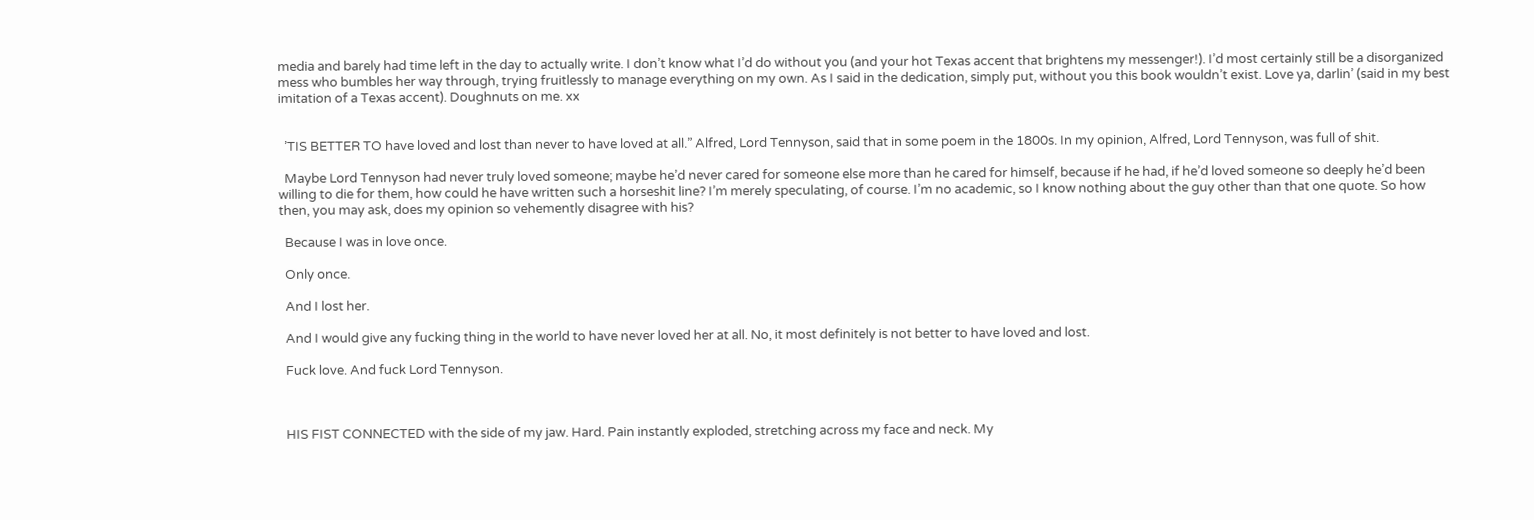media and barely had time left in the day to actually write. I don’t know what I’d do without you (and your hot Texas accent that brightens my messenger!). I’d most certainly still be a disorganized mess who bumbles her way through, trying fruitlessly to manage everything on my own. As I said in the dedication, simply put, without you this book wouldn’t exist. Love ya, darlin’ (said in my best imitation of a Texas accent). Doughnuts on me. xx


  ’TIS BETTER TO have loved and lost than never to have loved at all.” Alfred, Lord Tennyson, said that in some poem in the 1800s. In my opinion, Alfred, Lord Tennyson, was full of shit.

  Maybe Lord Tennyson had never truly loved someone; maybe he’d never cared for someone else more than he cared for himself, because if he had, if he’d loved someone so deeply he’d been willing to die for them, how could he have written such a horseshit line? I’m merely speculating, of course. I’m no academic, so I know nothing about the guy other than that one quote. So how then, you may ask, does my opinion so vehemently disagree with his?

  Because I was in love once.

  Only once.

  And I lost her.

  And I would give any fucking thing in the world to have never loved her at all. No, it most definitely is not better to have loved and lost.

  Fuck love. And fuck Lord Tennyson.



  HIS FIST CONNECTED with the side of my jaw. Hard. Pain instantly exploded, stretching across my face and neck. My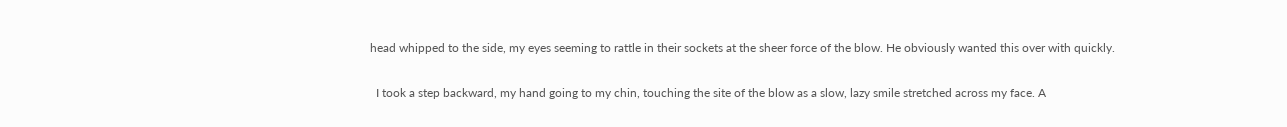head whipped to the side, my eyes seeming to rattle in their sockets at the sheer force of the blow. He obviously wanted this over with quickly.

  I took a step backward, my hand going to my chin, touching the site of the blow as a slow, lazy smile stretched across my face. A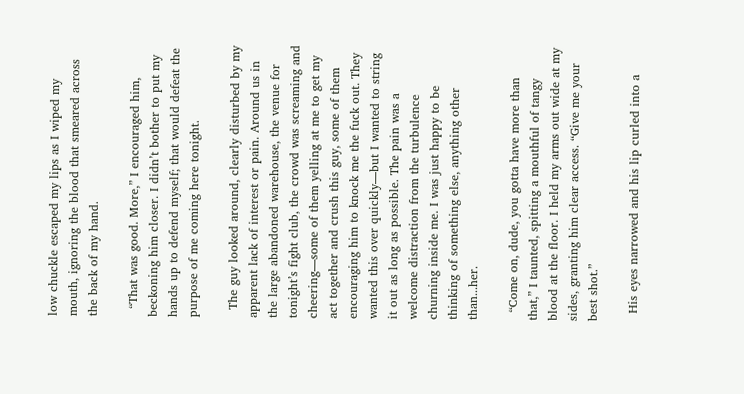low chuckle escaped my lips as I wiped my mouth, ignoring the blood that smeared across the back of my hand.

  “That was good. More,” I encouraged him, beckoning him closer. I didn’t bother to put my hands up to defend myself; that would defeat the purpose of me coming here tonight.

  The guy looked around, clearly disturbed by my apparent lack of interest or pain. Around us in the large abandoned warehouse, the venue for tonight’s fight club, the crowd was screaming and cheering—some of them yelling at me to get my act together and crush this guy, some of them encouraging him to knock me the fuck out. They wanted this over quickly—but I wanted to string it out as long as possible. The pain was a welcome distraction from the turbulence churning inside me. I was just happy to be thinking of something else, anything other than...her.

  “Come on, dude, you gotta have more than that,” I taunted, spitting a mouthful of tangy blood at the floor. I held my arms out wide at my sides, granting him clear access. “Give me your best shot.”

  His eyes narrowed and his lip curled into a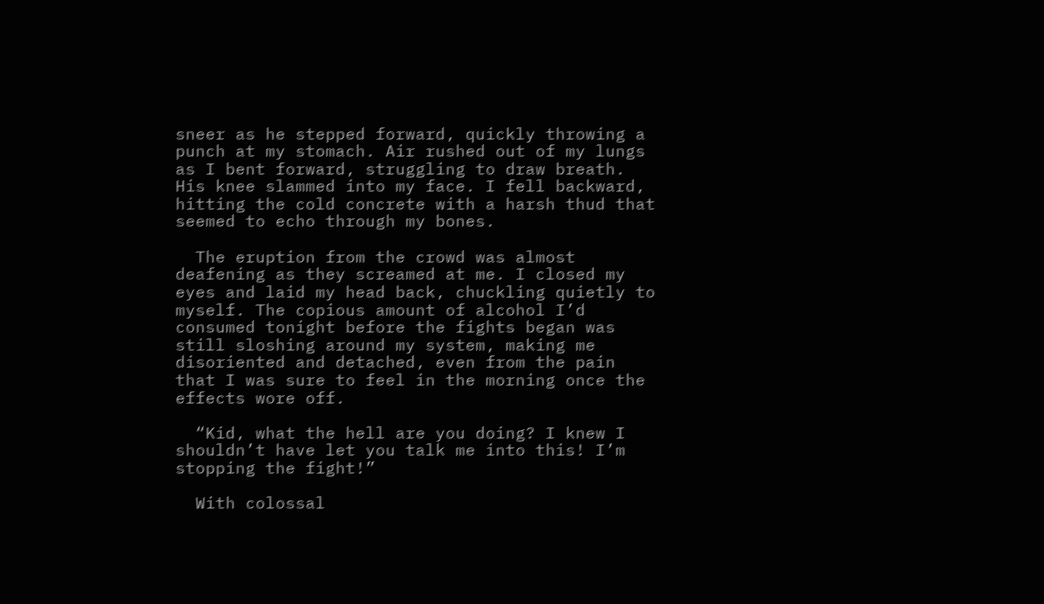sneer as he stepped forward, quickly throwing a punch at my stomach. Air rushed out of my lungs as I bent forward, struggling to draw breath. His knee slammed into my face. I fell backward, hitting the cold concrete with a harsh thud that seemed to echo through my bones.

  The eruption from the crowd was almost deafening as they screamed at me. I closed my eyes and laid my head back, chuckling quietly to myself. The copious amount of alcohol I’d consumed tonight before the fights began was still sloshing around my system, making me disoriented and detached, even from the pain that I was sure to feel in the morning once the effects wore off.

  “Kid, what the hell are you doing? I knew I shouldn’t have let you talk me into this! I’m stopping the fight!”

  With colossal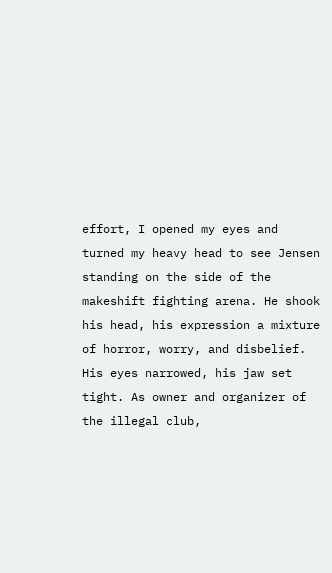effort, I opened my eyes and turned my heavy head to see Jensen standing on the side of the makeshift fighting arena. He shook his head, his expression a mixture of horror, worry, and disbelief. His eyes narrowed, his jaw set tight. As owner and organizer of the illegal club,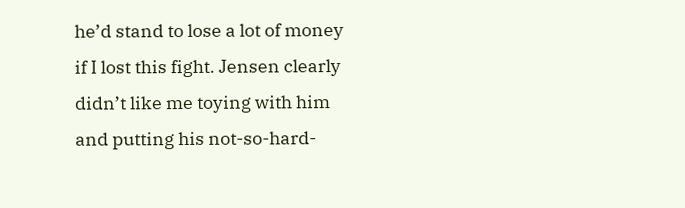he’d stand to lose a lot of money if I lost this fight. Jensen clearly didn’t like me toying with him and putting his not-so-hard-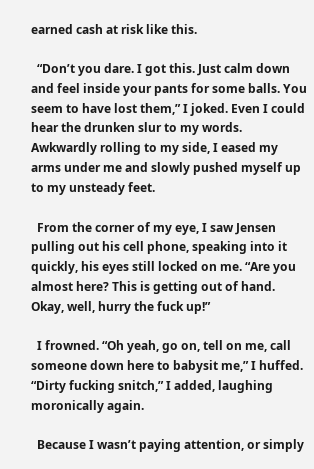earned cash at risk like this.

  “Don’t you dare. I got this. Just calm down and feel inside your pants for some balls. You seem to have lost them,” I joked. Even I could hear the drunken slur to my words. Awkwardly rolling to my side, I eased my arms under me and slowly pushed myself up to my unsteady feet.

  From the corner of my eye, I saw Jensen pulling out his cell phone, speaking into it quickly, his eyes still locked on me. “Are you almost here? This is getting out of hand. Okay, well, hurry the fuck up!”

  I frowned. “Oh yeah, go on, tell on me, call someone down here to babysit me,” I huffed. “Dirty fucking snitch,” I added, laughing moronically again.

  Because I wasn’t paying attention, or simply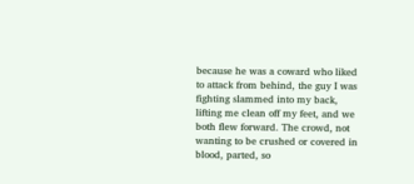because he was a coward who liked to attack from behind, the guy I was fighting slammed into my back, lifting me clean off my feet, and we both flew forward. The crowd, not wanting to be crushed or covered in blood, parted, so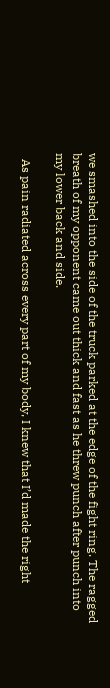we smashed into the side of the truck parked at the edge of the fight ring. The ragged breath of my opponent came out thick and fast as he threw punch after punch into my lower back and side.

  As pain radiated across every part of my body, I knew that I’d made the right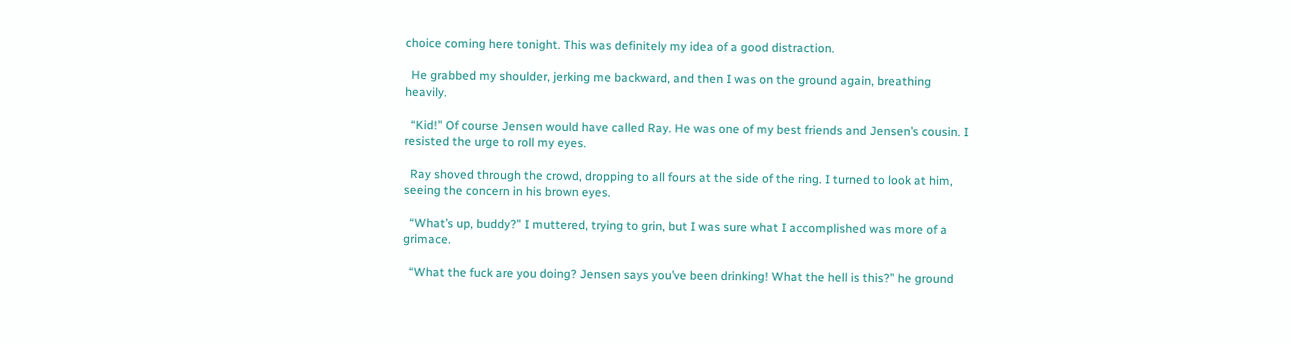choice coming here tonight. This was definitely my idea of a good distraction.

  He grabbed my shoulder, jerking me backward, and then I was on the ground again, breathing heavily.

  “Kid!” Of course Jensen would have called Ray. He was one of my best friends and Jensen’s cousin. I resisted the urge to roll my eyes.

  Ray shoved through the crowd, dropping to all fours at the side of the ring. I turned to look at him, seeing the concern in his brown eyes.

  “What’s up, buddy?” I muttered, trying to grin, but I was sure what I accomplished was more of a grimace.

  “What the fuck are you doing? Jensen says you’ve been drinking! What the hell is this?” he ground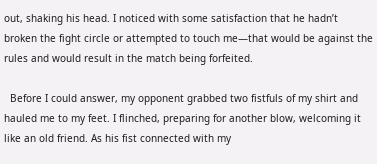out, shaking his head. I noticed with some satisfaction that he hadn’t broken the fight circle or attempted to touch me—that would be against the rules and would result in the match being forfeited.

  Before I could answer, my opponent grabbed two fistfuls of my shirt and hauled me to my feet. I flinched, preparing for another blow, welcoming it like an old friend. As his fist connected with my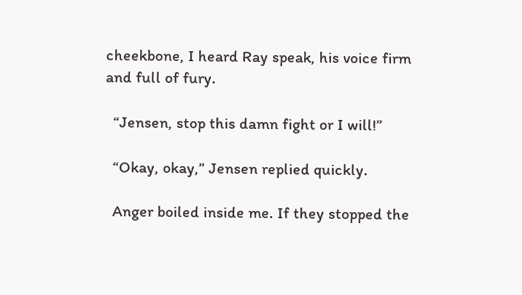cheekbone, I heard Ray speak, his voice firm and full of fury.

  “Jensen, stop this damn fight or I will!”

  “Okay, okay,” Jensen replied quickly.

  Anger boiled inside me. If they stopped the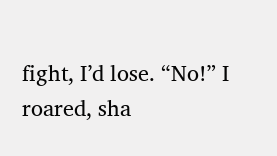fight, I’d lose. “No!” I roared, sha